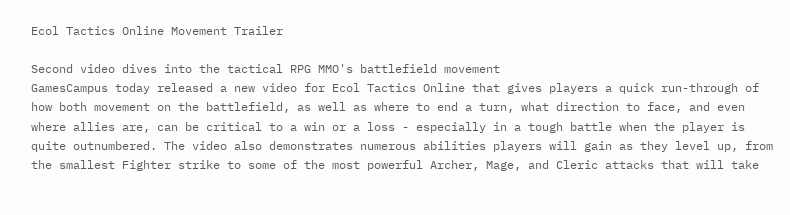Ecol Tactics Online Movement Trailer

Second video dives into the tactical RPG MMO's battlefield movement
GamesCampus today released a new video for Ecol Tactics Online that gives players a quick run-through of how both movement on the battlefield, as well as where to end a turn, what direction to face, and even where allies are, can be critical to a win or a loss - especially in a tough battle when the player is quite outnumbered. The video also demonstrates numerous abilities players will gain as they level up, from the smallest Fighter strike to some of the most powerful Archer, Mage, and Cleric attacks that will take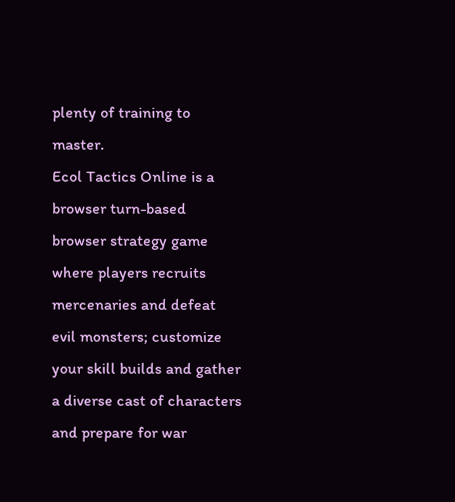plenty of training to master.
Ecol Tactics Online is a browser turn-based browser strategy game where players recruits mercenaries and defeat evil monsters; customize your skill builds and gather a diverse cast of characters and prepare for war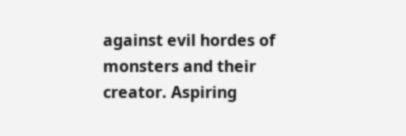against evil hordes of monsters and their creator. Aspiring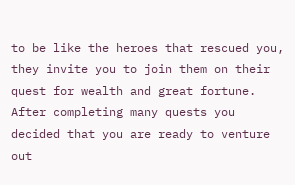to be like the heroes that rescued you, they invite you to join them on their quest for wealth and great fortune. After completing many quests you decided that you are ready to venture out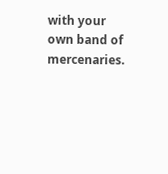with your own band of mercenaries.